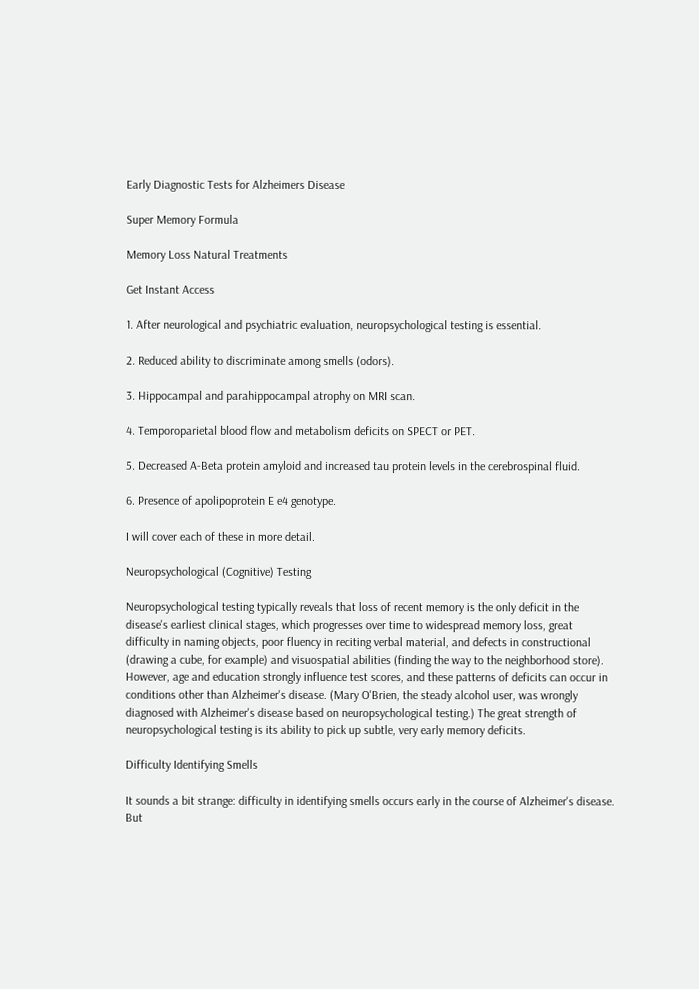Early Diagnostic Tests for Alzheimers Disease

Super Memory Formula

Memory Loss Natural Treatments

Get Instant Access

1. After neurological and psychiatric evaluation, neuropsychological testing is essential.

2. Reduced ability to discriminate among smells (odors).

3. Hippocampal and parahippocampal atrophy on MRI scan.

4. Temporoparietal blood flow and metabolism deficits on SPECT or PET.

5. Decreased A-Beta protein amyloid and increased tau protein levels in the cerebrospinal fluid.

6. Presence of apolipoprotein E e4 genotype.

I will cover each of these in more detail.

Neuropsychological (Cognitive) Testing

Neuropsychological testing typically reveals that loss of recent memory is the only deficit in the disease's earliest clinical stages, which progresses over time to widespread memory loss, great difficulty in naming objects, poor fluency in reciting verbal material, and defects in constructional (drawing a cube, for example) and visuospatial abilities (finding the way to the neighborhood store). However, age and education strongly influence test scores, and these patterns of deficits can occur in conditions other than Alzheimer's disease. (Mary O'Brien, the steady alcohol user, was wrongly diagnosed with Alzheimer's disease based on neuropsychological testing.) The great strength of neuropsychological testing is its ability to pick up subtle, very early memory deficits.

Difficulty Identifying Smells

It sounds a bit strange: difficulty in identifying smells occurs early in the course of Alzheimer's disease. But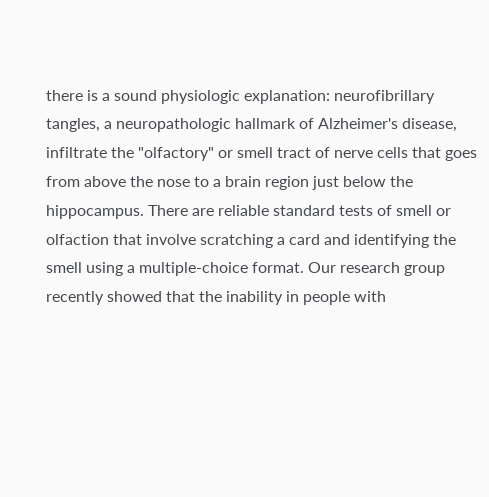there is a sound physiologic explanation: neurofibrillary tangles, a neuropathologic hallmark of Alzheimer's disease, infiltrate the "olfactory" or smell tract of nerve cells that goes from above the nose to a brain region just below the hippocampus. There are reliable standard tests of smell or olfaction that involve scratching a card and identifying the smell using a multiple-choice format. Our research group recently showed that the inability in people with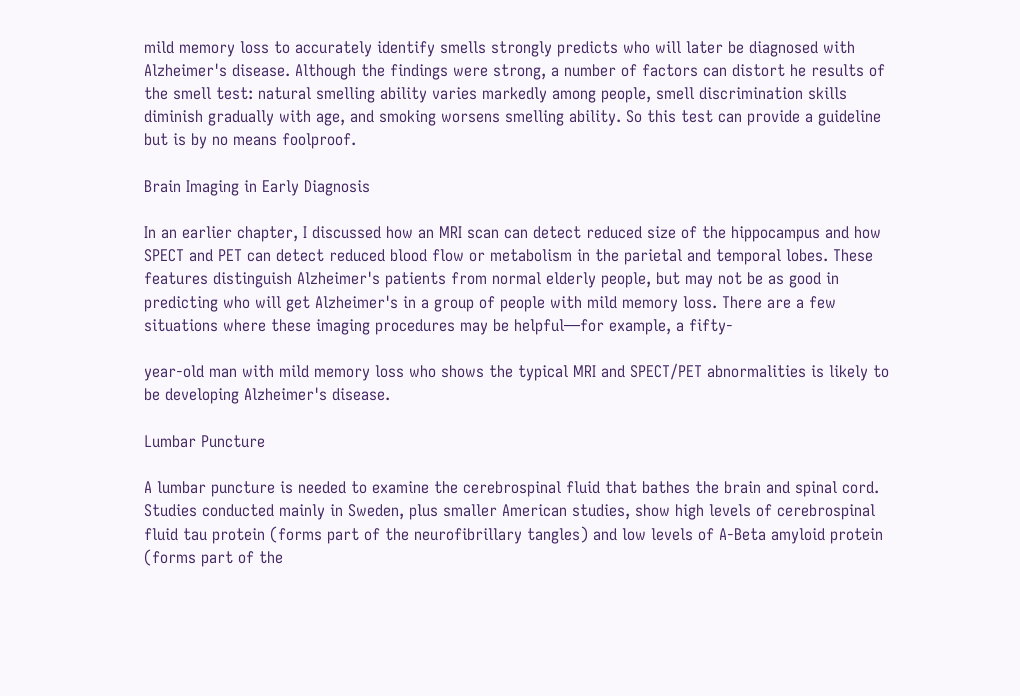mild memory loss to accurately identify smells strongly predicts who will later be diagnosed with Alzheimer's disease. Although the findings were strong, a number of factors can distort he results of the smell test: natural smelling ability varies markedly among people, smell discrimination skills diminish gradually with age, and smoking worsens smelling ability. So this test can provide a guideline but is by no means foolproof.

Brain Imaging in Early Diagnosis

In an earlier chapter, I discussed how an MRI scan can detect reduced size of the hippocampus and how SPECT and PET can detect reduced blood flow or metabolism in the parietal and temporal lobes. These features distinguish Alzheimer's patients from normal elderly people, but may not be as good in predicting who will get Alzheimer's in a group of people with mild memory loss. There are a few situations where these imaging procedures may be helpful—for example, a fifty-

year-old man with mild memory loss who shows the typical MRI and SPECT/PET abnormalities is likely to be developing Alzheimer's disease.

Lumbar Puncture

A lumbar puncture is needed to examine the cerebrospinal fluid that bathes the brain and spinal cord. Studies conducted mainly in Sweden, plus smaller American studies, show high levels of cerebrospinal fluid tau protein (forms part of the neurofibrillary tangles) and low levels of A-Beta amyloid protein (forms part of the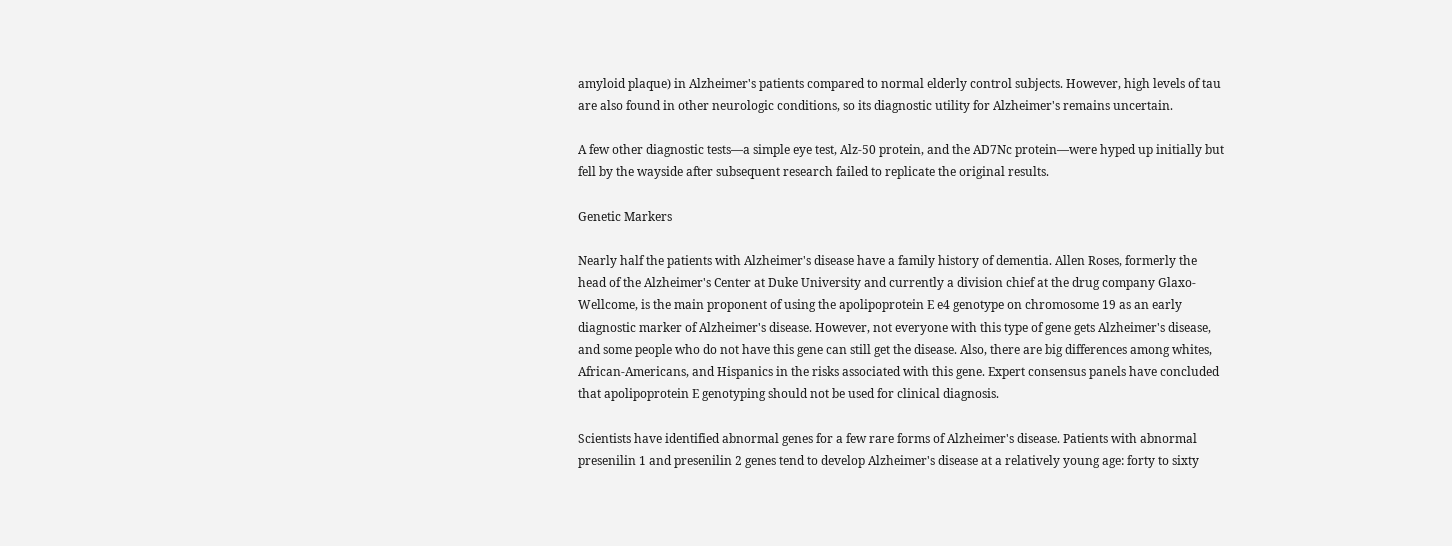amyloid plaque) in Alzheimer's patients compared to normal elderly control subjects. However, high levels of tau are also found in other neurologic conditions, so its diagnostic utility for Alzheimer's remains uncertain.

A few other diagnostic tests—a simple eye test, Alz-50 protein, and the AD7Nc protein—were hyped up initially but fell by the wayside after subsequent research failed to replicate the original results.

Genetic Markers

Nearly half the patients with Alzheimer's disease have a family history of dementia. Allen Roses, formerly the head of the Alzheimer's Center at Duke University and currently a division chief at the drug company Glaxo-Wellcome, is the main proponent of using the apolipoprotein E e4 genotype on chromosome 19 as an early diagnostic marker of Alzheimer's disease. However, not everyone with this type of gene gets Alzheimer's disease, and some people who do not have this gene can still get the disease. Also, there are big differences among whites, African-Americans, and Hispanics in the risks associated with this gene. Expert consensus panels have concluded that apolipoprotein E genotyping should not be used for clinical diagnosis.

Scientists have identified abnormal genes for a few rare forms of Alzheimer's disease. Patients with abnormal presenilin 1 and presenilin 2 genes tend to develop Alzheimer's disease at a relatively young age: forty to sixty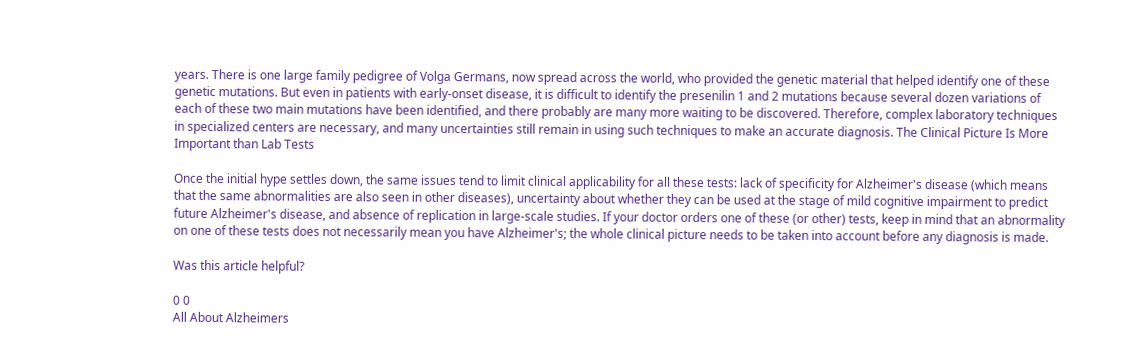years. There is one large family pedigree of Volga Germans, now spread across the world, who provided the genetic material that helped identify one of these genetic mutations. But even in patients with early-onset disease, it is difficult to identify the presenilin 1 and 2 mutations because several dozen variations of each of these two main mutations have been identified, and there probably are many more waiting to be discovered. Therefore, complex laboratory techniques in specialized centers are necessary, and many uncertainties still remain in using such techniques to make an accurate diagnosis. The Clinical Picture Is More Important than Lab Tests

Once the initial hype settles down, the same issues tend to limit clinical applicability for all these tests: lack of specificity for Alzheimer's disease (which means that the same abnormalities are also seen in other diseases), uncertainty about whether they can be used at the stage of mild cognitive impairment to predict future Alzheimer's disease, and absence of replication in large-scale studies. If your doctor orders one of these (or other) tests, keep in mind that an abnormality on one of these tests does not necessarily mean you have Alzheimer's; the whole clinical picture needs to be taken into account before any diagnosis is made.

Was this article helpful?

0 0
All About Alzheimers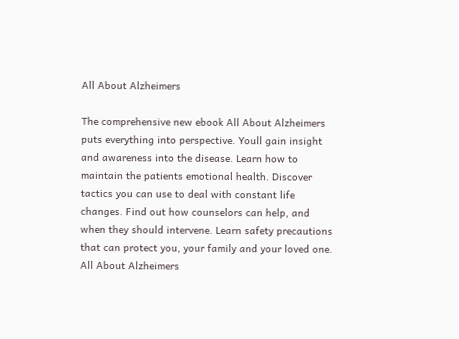All About Alzheimers

The comprehensive new ebook All About Alzheimers puts everything into perspective. Youll gain insight and awareness into the disease. Learn how to maintain the patients emotional health. Discover tactics you can use to deal with constant life changes. Find out how counselors can help, and when they should intervene. Learn safety precautions that can protect you, your family and your loved one. All About Alzheimers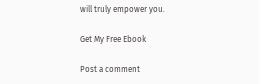will truly empower you.

Get My Free Ebook

Post a comment